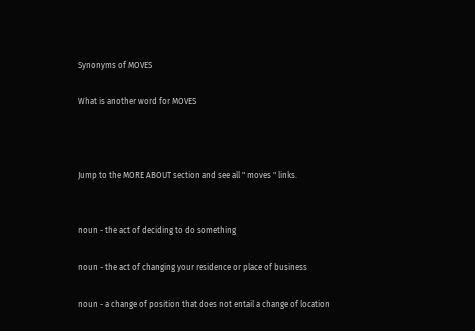Synonyms of MOVES

What is another word for MOVES



Jump to the MORE ABOUT section and see all " moves " links.


noun - the act of deciding to do something

noun - the act of changing your residence or place of business

noun - a change of position that does not entail a change of location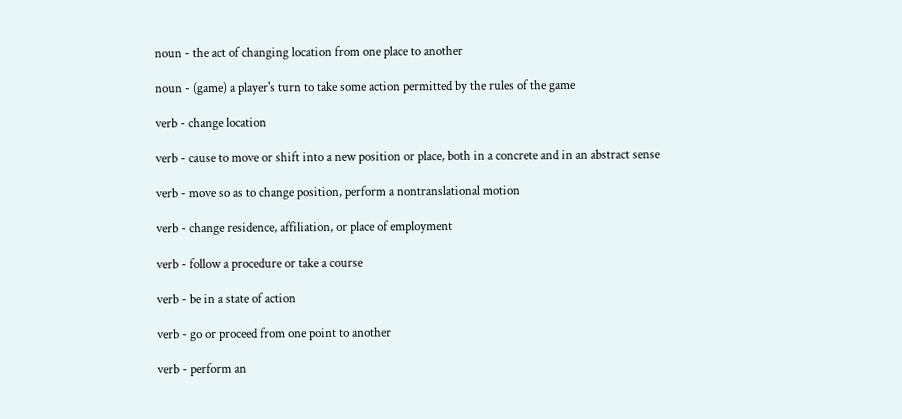noun - the act of changing location from one place to another

noun - (game) a player's turn to take some action permitted by the rules of the game

verb - change location

verb - cause to move or shift into a new position or place, both in a concrete and in an abstract sense

verb - move so as to change position, perform a nontranslational motion

verb - change residence, affiliation, or place of employment

verb - follow a procedure or take a course

verb - be in a state of action

verb - go or proceed from one point to another

verb - perform an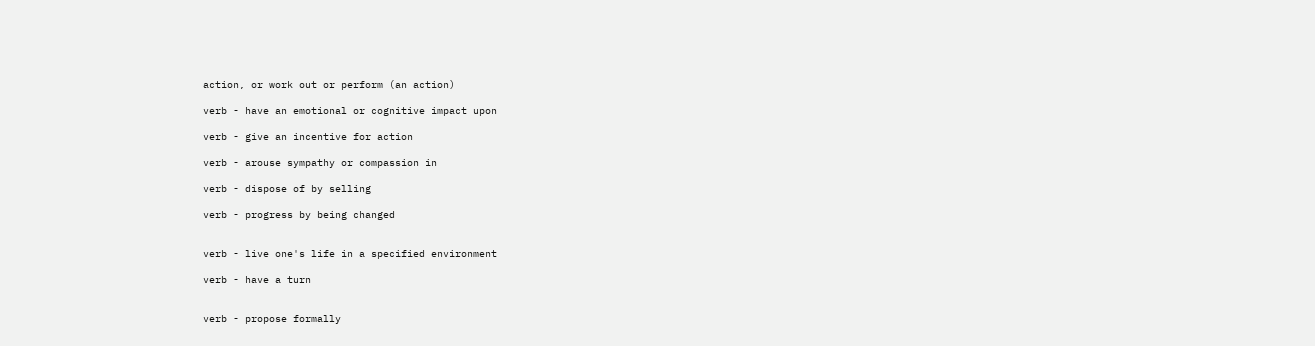action, or work out or perform (an action)

verb - have an emotional or cognitive impact upon

verb - give an incentive for action

verb - arouse sympathy or compassion in

verb - dispose of by selling

verb - progress by being changed


verb - live one's life in a specified environment

verb - have a turn


verb - propose formally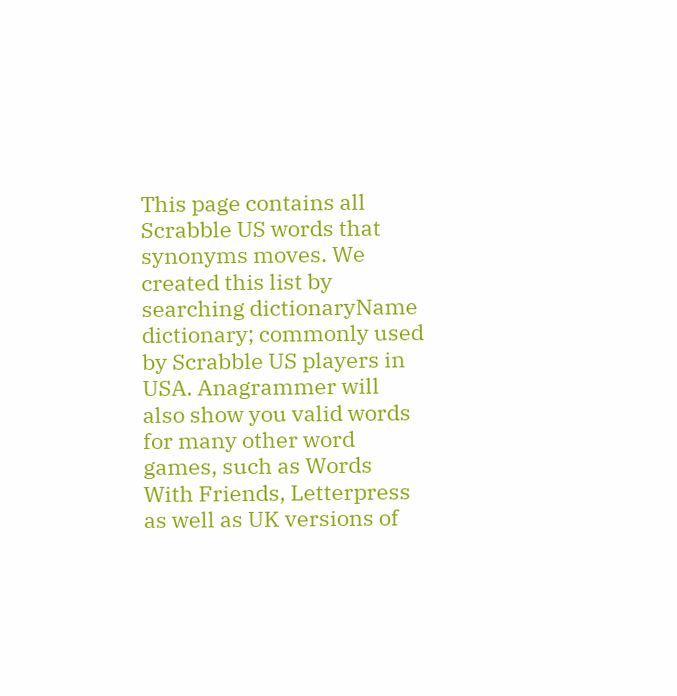This page contains all Scrabble US words that synonyms moves. We created this list by searching dictionaryName dictionary; commonly used by Scrabble US players in USA. Anagrammer will also show you valid words for many other word games, such as Words With Friends, Letterpress as well as UK versions of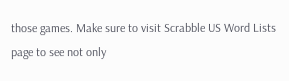those games. Make sure to visit Scrabble US Word Lists page to see not only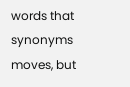words that synonyms moves, but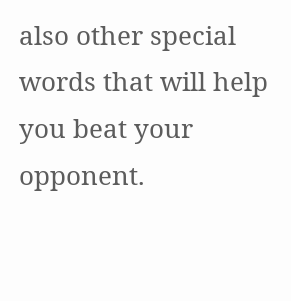also other special words that will help you beat your opponent.